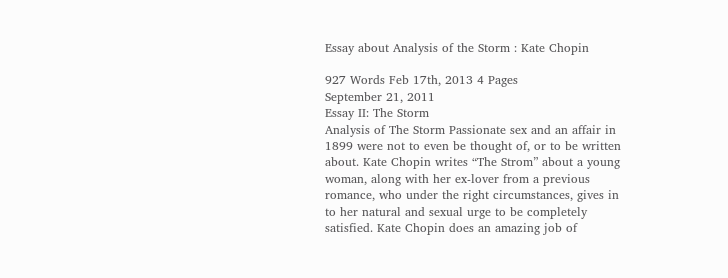Essay about Analysis of the Storm : Kate Chopin

927 Words Feb 17th, 2013 4 Pages
September 21, 2011
Essay II: The Storm
Analysis of The Storm Passionate sex and an affair in 1899 were not to even be thought of, or to be written about. Kate Chopin writes “The Strom” about a young woman, along with her ex-lover from a previous romance, who under the right circumstances, gives in to her natural and sexual urge to be completely satisfied. Kate Chopin does an amazing job of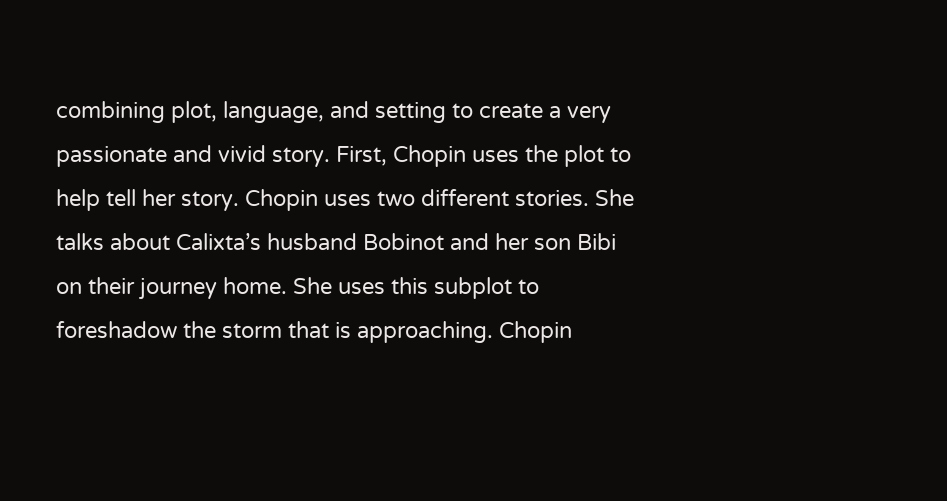combining plot, language, and setting to create a very passionate and vivid story. First, Chopin uses the plot to help tell her story. Chopin uses two different stories. She talks about Calixta’s husband Bobinot and her son Bibi on their journey home. She uses this subplot to foreshadow the storm that is approaching. Chopin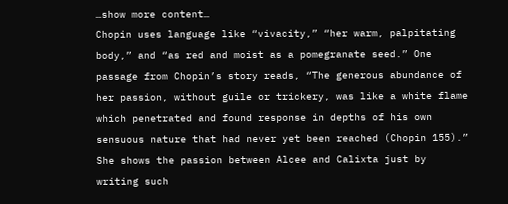…show more content…
Chopin uses language like “vivacity,” “her warm, palpitating body,” and “as red and moist as a pomegranate seed.” One passage from Chopin’s story reads, “The generous abundance of her passion, without guile or trickery, was like a white flame which penetrated and found response in depths of his own sensuous nature that had never yet been reached (Chopin 155).” She shows the passion between Alcee and Calixta just by writing such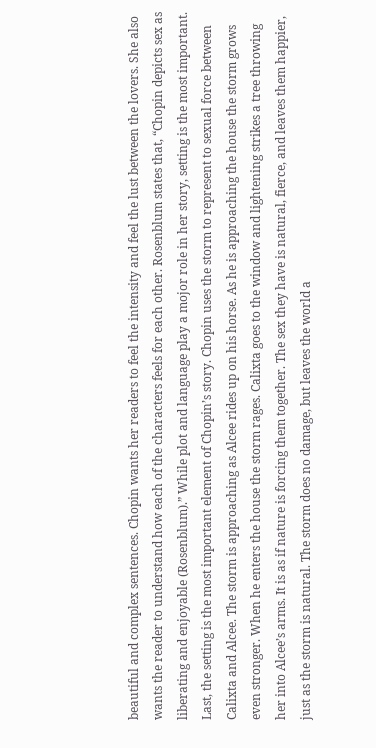beautiful and complex sentences. Chopin wants her readers to feel the intensity and feel the lust between the lovers. She also wants the reader to understand how each of the characters feels for each other. Rosenblum states that, “Chopin depicts sex as liberating and enjoyable (Rosenblum).” While plot and language play a mojor role in her story, setting is the most important.
Last, the setting is the most important element of Chopin’s story. Chopin uses the storm to represent to sexual force between Calixta and Alcee. The storm is approaching as Alcee rides up on his horse. As he is approaching the house the storm grows even stronger. When he enters the house the storm rages. Calixta goes to the window and lightening strikes a tree throwing her into Alcee’s arms. It is as if nature is forcing them together. The sex they have is natural, fierce, and leaves them happier, just as the storm is natural. The storm does no damage, but leaves the world a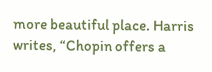more beautiful place. Harris writes, “Chopin offers a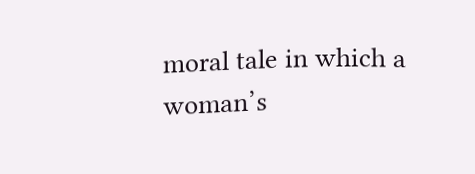moral tale in which a woman’s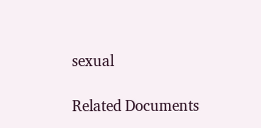sexual

Related Documents